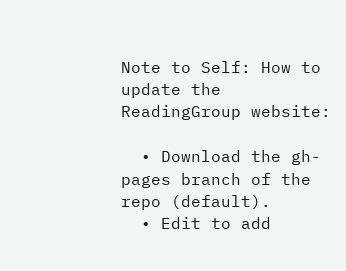Note to Self: How to update the ReadingGroup website:

  • Download the gh-pages branch of the repo (default).
  • Edit to add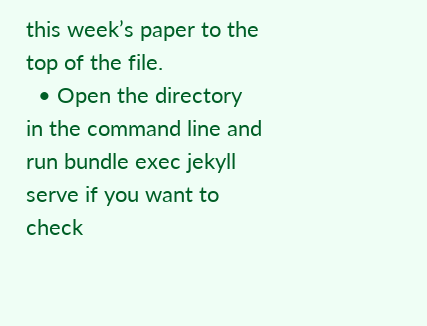this week’s paper to the top of the file.
  • Open the directory in the command line and run bundle exec jekyll serve if you want to check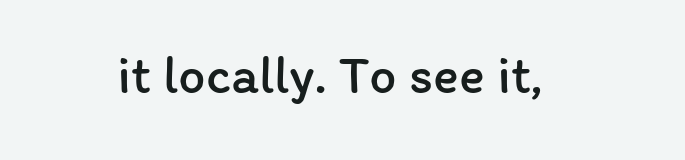it locally. To see it,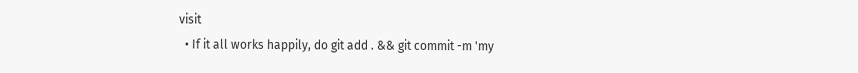visit
  • If it all works happily, do git add . && git commit -m 'my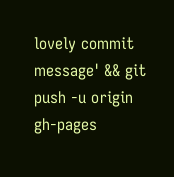lovely commit message' && git push -u origin gh-pages